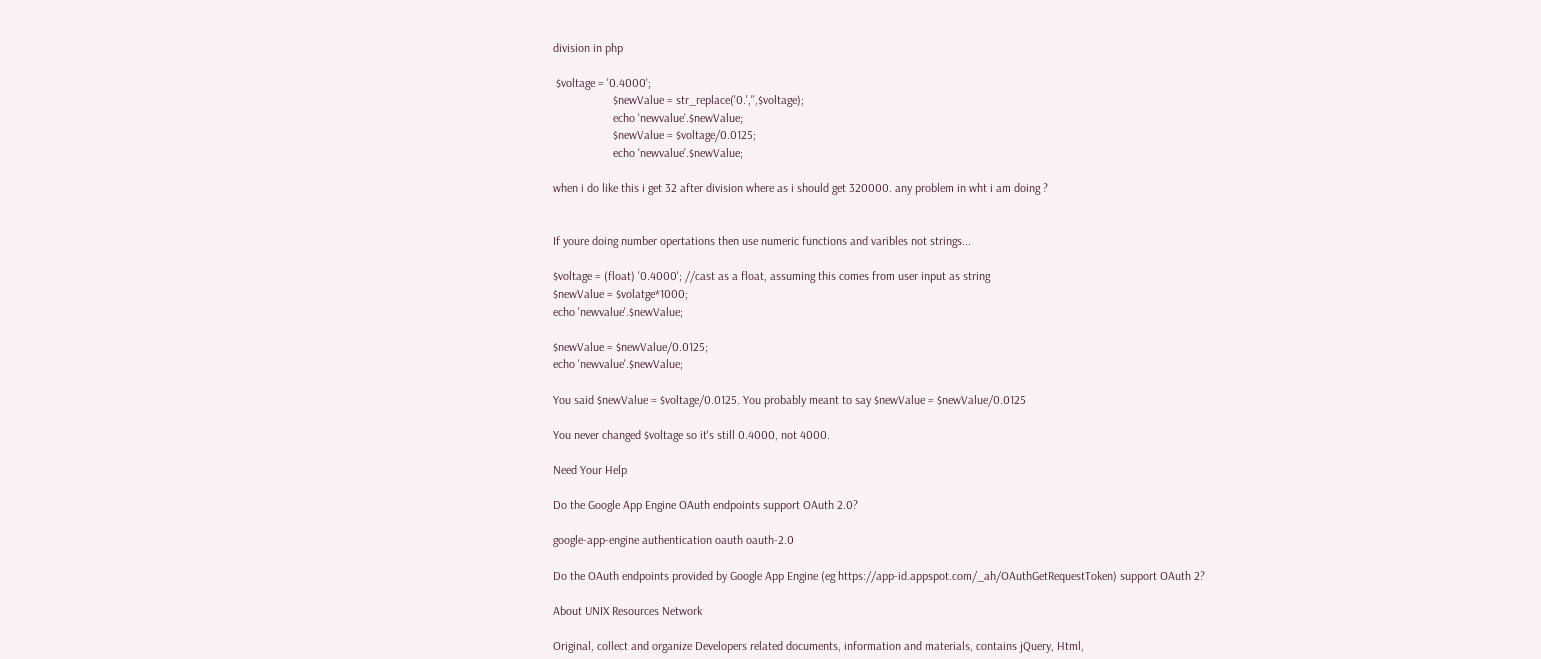division in php

 $voltage = '0.4000';
                    $newValue = str_replace('0.','',$voltage);
                    echo 'newvalue'.$newValue;
                    $newValue = $voltage/0.0125;
                    echo 'newvalue'.$newValue;

when i do like this i get 32 after division where as i should get 320000. any problem in wht i am doing ?


If youre doing number opertations then use numeric functions and varibles not strings...

$voltage = (float) '0.4000'; //cast as a float, assuming this comes from user input as string
$newValue = $volatge*1000;
echo 'newvalue'.$newValue;

$newValue = $newValue/0.0125;
echo 'newvalue'.$newValue;

You said $newValue = $voltage/0.0125. You probably meant to say $newValue = $newValue/0.0125

You never changed $voltage so it's still 0.4000, not 4000.

Need Your Help

Do the Google App Engine OAuth endpoints support OAuth 2.0?

google-app-engine authentication oauth oauth-2.0

Do the OAuth endpoints provided by Google App Engine (eg https://app-id.appspot.com/_ah/OAuthGetRequestToken) support OAuth 2?

About UNIX Resources Network

Original, collect and organize Developers related documents, information and materials, contains jQuery, Html,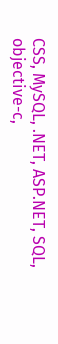CSS, MySQL, .NET, ASP.NET, SQL, objective-c,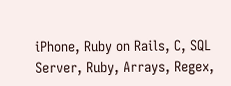iPhone, Ruby on Rails, C, SQL Server, Ruby, Arrays, Regex,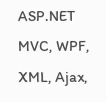ASP.NET MVC, WPF, XML, Ajax,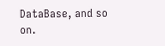DataBase, and so on.